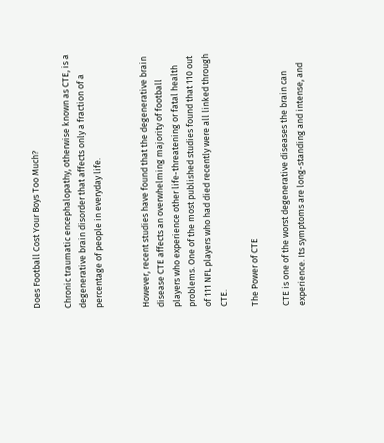Does Football Cost Your Boys Too Much?

Chronic traumatic encephalopathy, otherwise known as CTE, is a degenerative brain disorder that affects only a fraction of a percentage of people in everyday life.


However, recent studies have found that the degenerative brain disease CTE affects an overwhelming majority of football players who experience other life-threatening or fatal health problems. One of the most published studies found that 110 out of 111 NFL players who had died recently were all linked through CTE.

The Power of CTE

CTE is one of the worst degenerative diseases the brain can experience. Its symptoms are long-standing and intense, and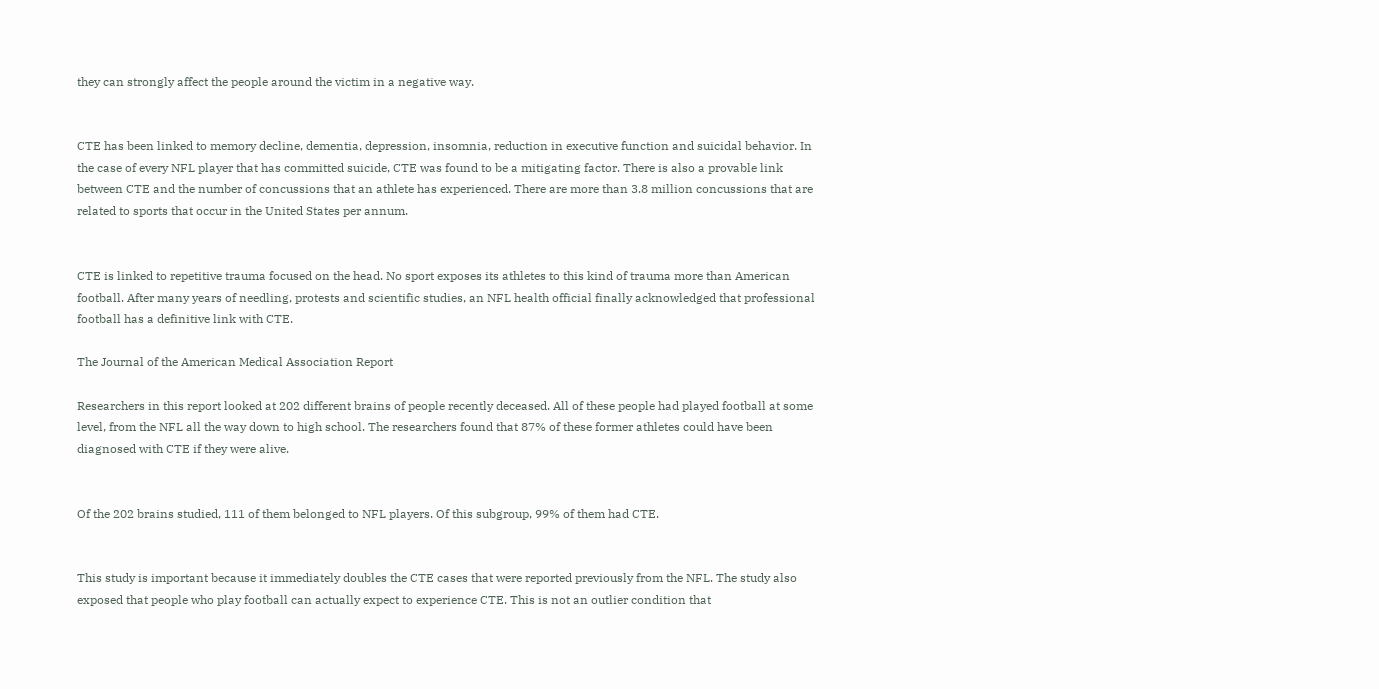they can strongly affect the people around the victim in a negative way.


CTE has been linked to memory decline, dementia, depression, insomnia, reduction in executive function and suicidal behavior. In the case of every NFL player that has committed suicide, CTE was found to be a mitigating factor. There is also a provable link between CTE and the number of concussions that an athlete has experienced. There are more than 3.8 million concussions that are related to sports that occur in the United States per annum.


CTE is linked to repetitive trauma focused on the head. No sport exposes its athletes to this kind of trauma more than American football. After many years of needling, protests and scientific studies, an NFL health official finally acknowledged that professional football has a definitive link with CTE.

The Journal of the American Medical Association Report

Researchers in this report looked at 202 different brains of people recently deceased. All of these people had played football at some level, from the NFL all the way down to high school. The researchers found that 87% of these former athletes could have been diagnosed with CTE if they were alive.


Of the 202 brains studied, 111 of them belonged to NFL players. Of this subgroup, 99% of them had CTE.


This study is important because it immediately doubles the CTE cases that were reported previously from the NFL. The study also exposed that people who play football can actually expect to experience CTE. This is not an outlier condition that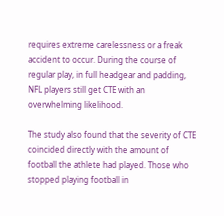requires extreme carelessness or a freak accident to occur. During the course of regular play, in full headgear and padding, NFL players still get CTE with an overwhelming likelihood.

The study also found that the severity of CTE coincided directly with the amount of football the athlete had played. Those who stopped playing football in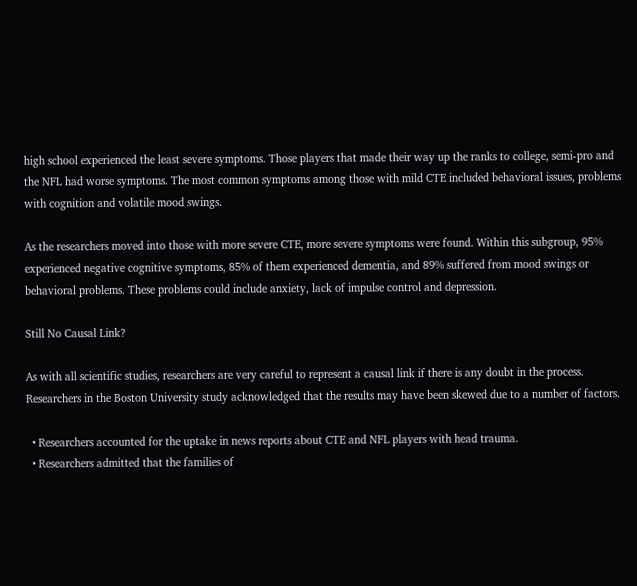high school experienced the least severe symptoms. Those players that made their way up the ranks to college, semi-pro and the NFL had worse symptoms. The most common symptoms among those with mild CTE included behavioral issues, problems with cognition and volatile mood swings.

As the researchers moved into those with more severe CTE, more severe symptoms were found. Within this subgroup, 95% experienced negative cognitive symptoms, 85% of them experienced dementia, and 89% suffered from mood swings or behavioral problems. These problems could include anxiety, lack of impulse control and depression.

Still No Causal Link?

As with all scientific studies, researchers are very careful to represent a causal link if there is any doubt in the process. Researchers in the Boston University study acknowledged that the results may have been skewed due to a number of factors.

  • Researchers accounted for the uptake in news reports about CTE and NFL players with head trauma.
  • Researchers admitted that the families of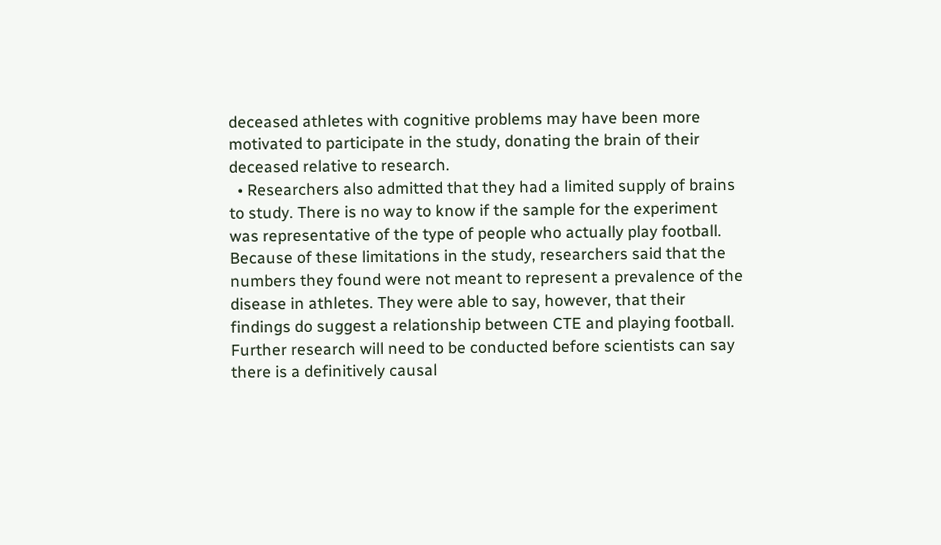deceased athletes with cognitive problems may have been more motivated to participate in the study, donating the brain of their deceased relative to research.
  • Researchers also admitted that they had a limited supply of brains to study. There is no way to know if the sample for the experiment was representative of the type of people who actually play football. Because of these limitations in the study, researchers said that the numbers they found were not meant to represent a prevalence of the disease in athletes. They were able to say, however, that their findings do suggest a relationship between CTE and playing football. Further research will need to be conducted before scientists can say there is a definitively causal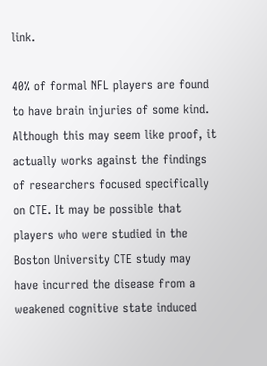link.

40% of formal NFL players are found to have brain injuries of some kind. Although this may seem like proof, it actually works against the findings of researchers focused specifically on CTE. It may be possible that players who were studied in the Boston University CTE study may have incurred the disease from a weakened cognitive state induced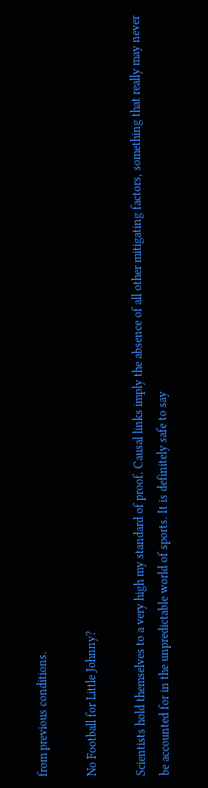from previous conditions.

No Football for Little Johnny?

Scientists hold themselves to a very high my standard of proof. Causal links imply the absence of all other mitigating factors, something that really may never be accounted for in the unpredictable world of sports. It is definitely safe to say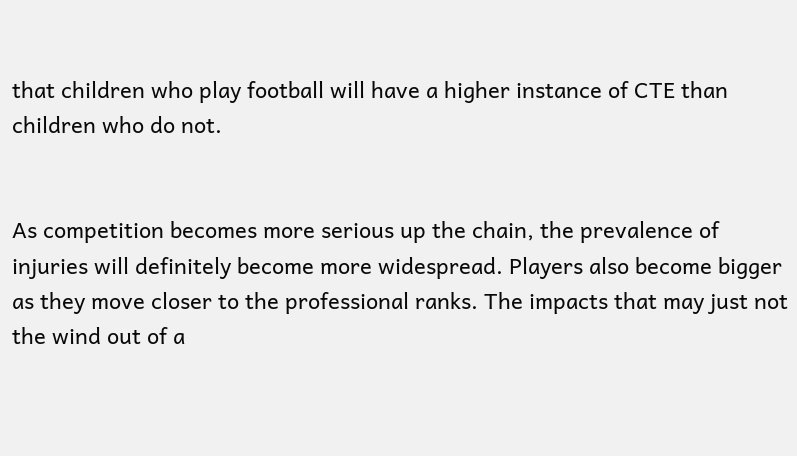that children who play football will have a higher instance of CTE than children who do not.


As competition becomes more serious up the chain, the prevalence of injuries will definitely become more widespread. Players also become bigger as they move closer to the professional ranks. The impacts that may just not the wind out of a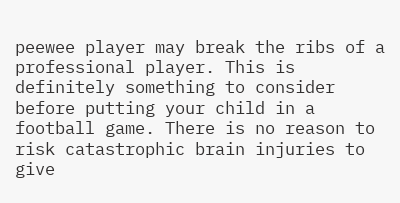peewee player may break the ribs of a professional player. This is definitely something to consider before putting your child in a football game. There is no reason to risk catastrophic brain injuries to give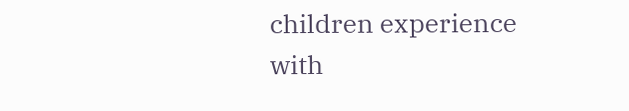children experience with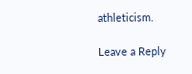athleticism.

Leave a Reply